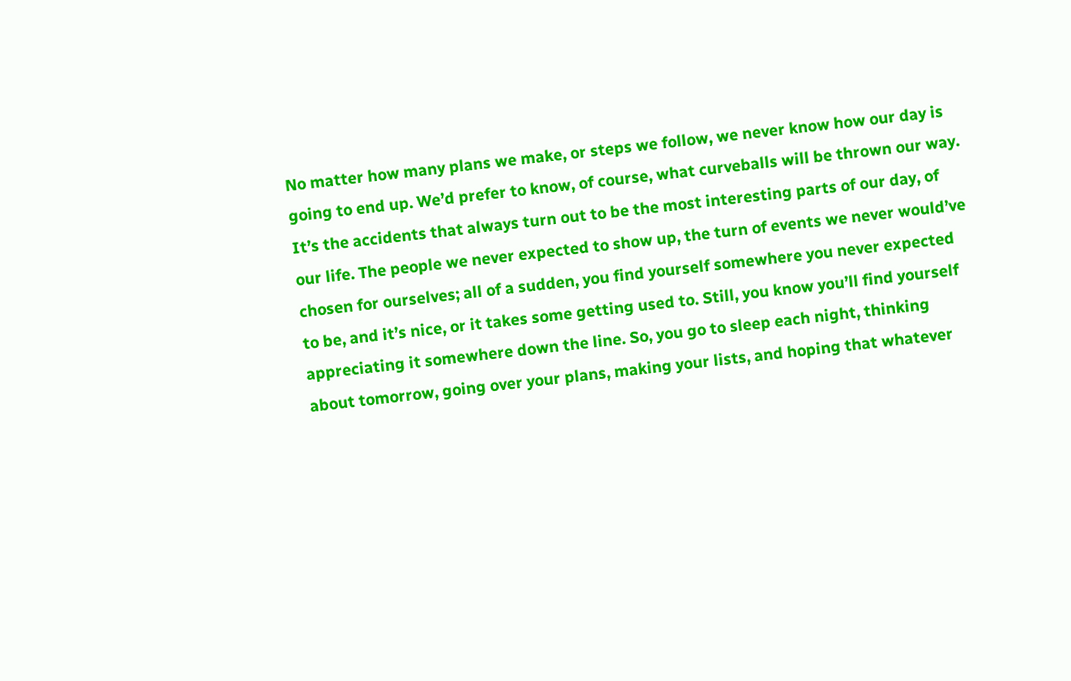No matter how many plans we make, or steps we follow, we never know how our day is going to end up. We’d prefer to know, of course, what curveballs will be thrown our way. It’s the accidents that always turn out to be the most interesting parts of our day, of our life. The people we never expected to show up, the turn of events we never would’ve chosen for ourselves; all of a sudden, you find yourself somewhere you never expected to be, and it’s nice, or it takes some getting used to. Still, you know you’ll find yourself appreciating it somewhere down the line. So, you go to sleep each night, thinking about tomorrow, going over your plans, making your lists, and hoping that whatever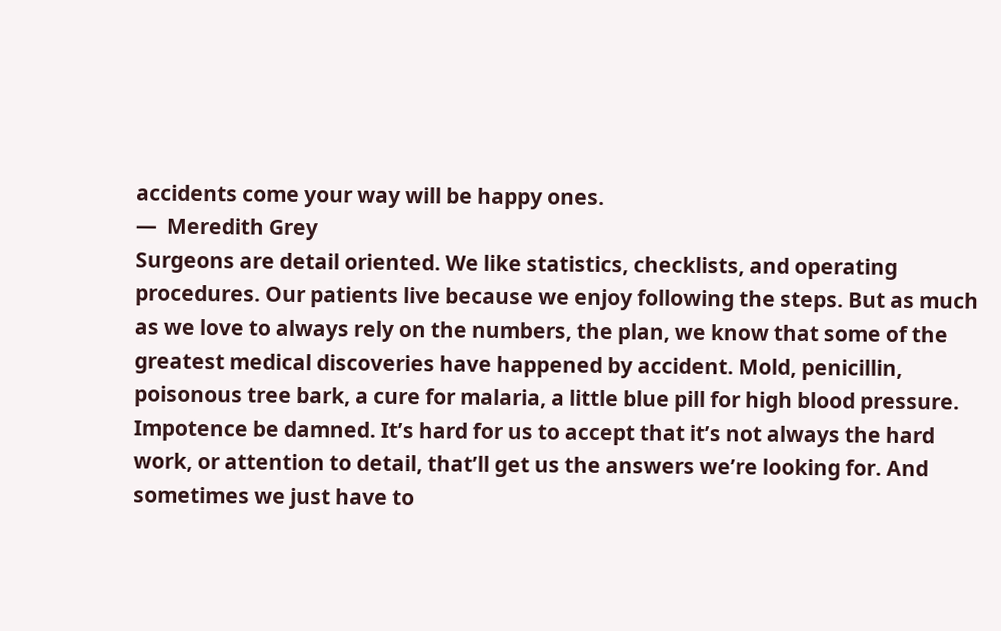accidents come your way will be happy ones.
—  Meredith Grey
Surgeons are detail oriented. We like statistics, checklists, and operating procedures. Our patients live because we enjoy following the steps. But as much as we love to always rely on the numbers, the plan, we know that some of the greatest medical discoveries have happened by accident. Mold, penicillin, poisonous tree bark, a cure for malaria, a little blue pill for high blood pressure. Impotence be damned. It’s hard for us to accept that it’s not always the hard work, or attention to detail, that’ll get us the answers we’re looking for. And sometimes we just have to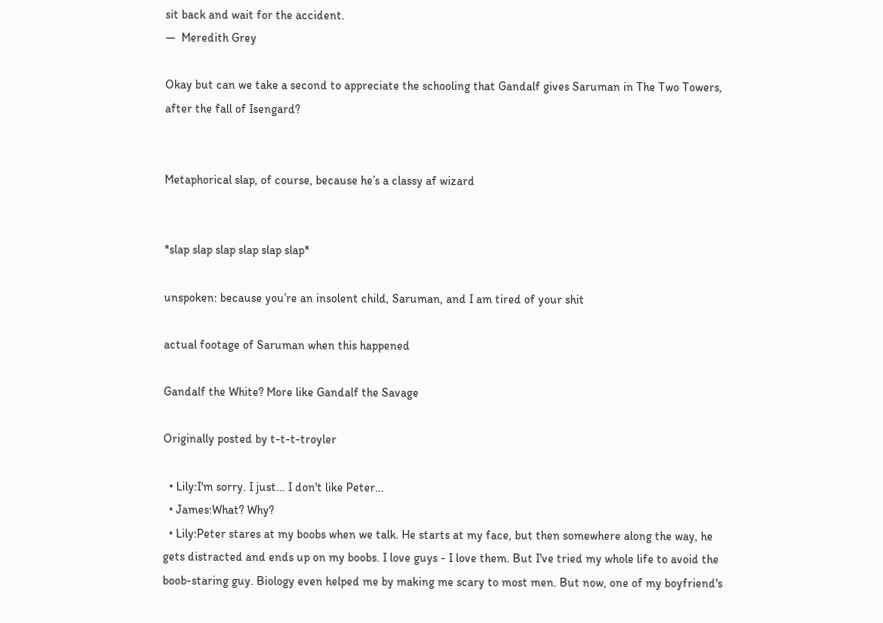sit back and wait for the accident.
—  Meredith Grey

Okay but can we take a second to appreciate the schooling that Gandalf gives Saruman in The Two Towers, after the fall of Isengard?


Metaphorical slap, of course, because he’s a classy af wizard


*slap slap slap slap slap slap*

unspoken: because you’re an insolent child, Saruman, and I am tired of your shit

actual footage of Saruman when this happened

Gandalf the White? More like Gandalf the Savage

Originally posted by t-t-t-troyler

  • Lily:I'm sorry. I just... I don't like Peter...
  • James:What? Why?
  • Lily:Peter stares at my boobs when we talk. He starts at my face, but then somewhere along the way, he gets distracted and ends up on my boobs. I love guys - I love them. But I've tried my whole life to avoid the boob-staring guy. Biology even helped me by making me scary to most men. But now, one of my boyfriend's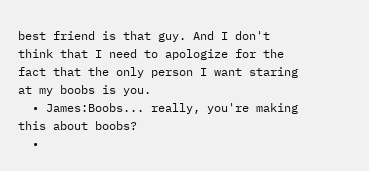best friend is that guy. And I don't think that I need to apologize for the fact that the only person I want staring at my boobs is you.
  • James:Boobs... really, you're making this about boobs?
  •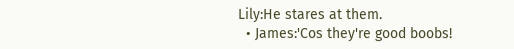Lily:He stares at them.
  • James:'Cos they're good boobs!